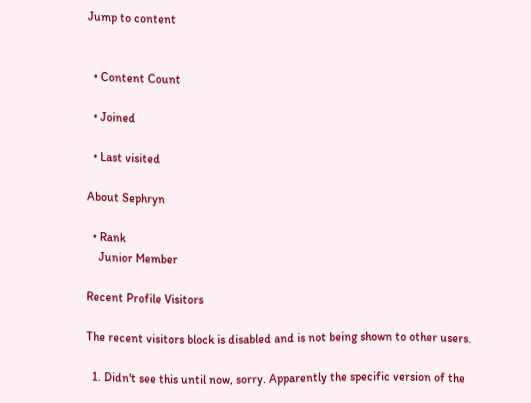Jump to content


  • Content Count

  • Joined

  • Last visited

About Sephryn

  • Rank
    Junior Member

Recent Profile Visitors

The recent visitors block is disabled and is not being shown to other users.

  1. Didn't see this until now, sorry. Apparently the specific version of the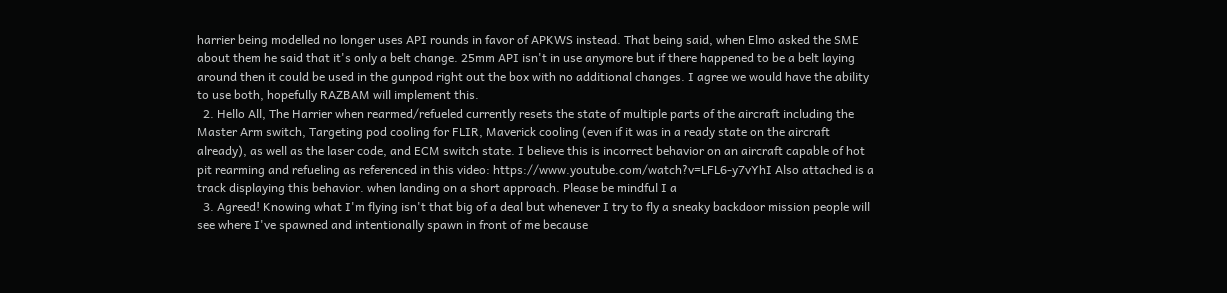harrier being modelled no longer uses API rounds in favor of APKWS instead. That being said, when Elmo asked the SME about them he said that it's only a belt change. 25mm API isn't in use anymore but if there happened to be a belt laying around then it could be used in the gunpod right out the box with no additional changes. I agree we would have the ability to use both, hopefully RAZBAM will implement this.
  2. Hello All, The Harrier when rearmed/refueled currently resets the state of multiple parts of the aircraft including the Master Arm switch, Targeting pod cooling for FLIR, Maverick cooling (even if it was in a ready state on the aircraft already), as well as the laser code, and ECM switch state. I believe this is incorrect behavior on an aircraft capable of hot pit rearming and refueling as referenced in this video: https://www.youtube.com/watch?v=LFL6-y7vYhI Also attached is a track displaying this behavior. when landing on a short approach. Please be mindful I a
  3. Agreed! Knowing what I'm flying isn't that big of a deal but whenever I try to fly a sneaky backdoor mission people will see where I've spawned and intentionally spawn in front of me because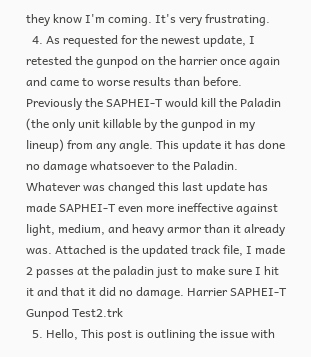they know I'm coming. It's very frustrating.
  4. As requested for the newest update, I retested the gunpod on the harrier once again and came to worse results than before. Previously the SAPHEI-T would kill the Paladin (the only unit killable by the gunpod in my lineup) from any angle. This update it has done no damage whatsoever to the Paladin. Whatever was changed this last update has made SAPHEI-T even more ineffective against light, medium, and heavy armor than it already was. Attached is the updated track file, I made 2 passes at the paladin just to make sure I hit it and that it did no damage. Harrier SAPHEI-T Gunpod Test2.trk
  5. Hello, This post is outlining the issue with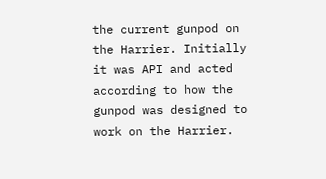the current gunpod on the Harrier. Initially it was API and acted according to how the gunpod was designed to work on the Harrier.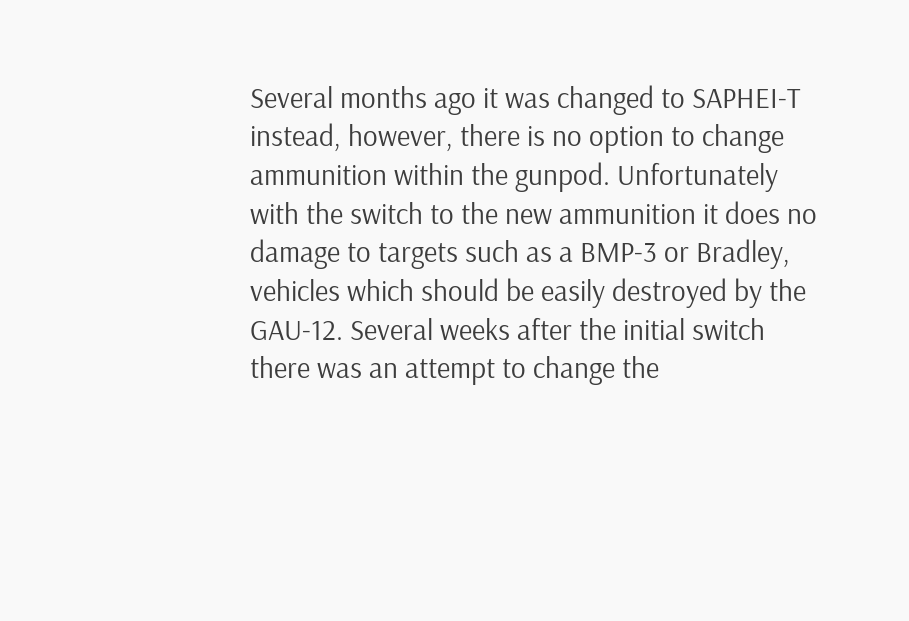Several months ago it was changed to SAPHEI-T instead, however, there is no option to change ammunition within the gunpod. Unfortunately with the switch to the new ammunition it does no damage to targets such as a BMP-3 or Bradley, vehicles which should be easily destroyed by the GAU-12. Several weeks after the initial switch there was an attempt to change the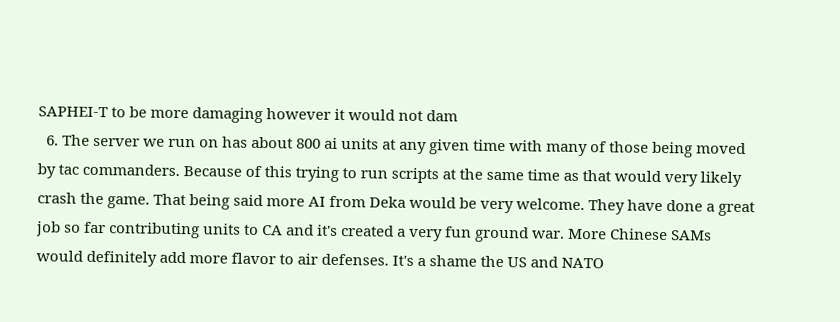SAPHEI-T to be more damaging however it would not dam
  6. The server we run on has about 800 ai units at any given time with many of those being moved by tac commanders. Because of this trying to run scripts at the same time as that would very likely crash the game. That being said more AI from Deka would be very welcome. They have done a great job so far contributing units to CA and it's created a very fun ground war. More Chinese SAMs would definitely add more flavor to air defenses. It's a shame the US and NATO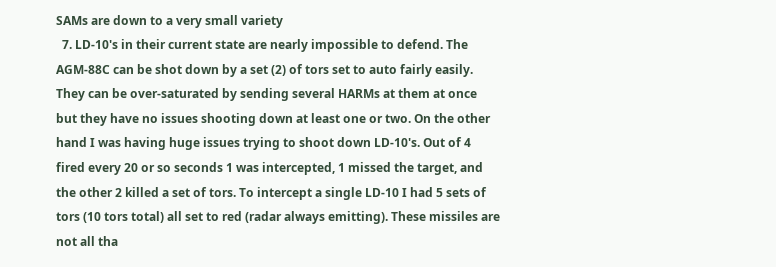SAMs are down to a very small variety
  7. LD-10's in their current state are nearly impossible to defend. The AGM-88C can be shot down by a set (2) of tors set to auto fairly easily. They can be over-saturated by sending several HARMs at them at once but they have no issues shooting down at least one or two. On the other hand I was having huge issues trying to shoot down LD-10's. Out of 4 fired every 20 or so seconds 1 was intercepted, 1 missed the target, and the other 2 killed a set of tors. To intercept a single LD-10 I had 5 sets of tors (10 tors total) all set to red (radar always emitting). These missiles are not all tha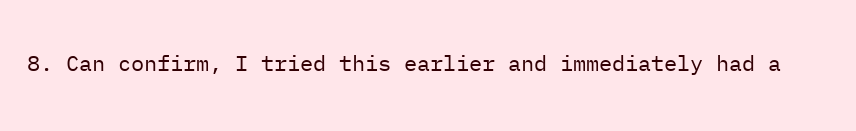8. Can confirm, I tried this earlier and immediately had a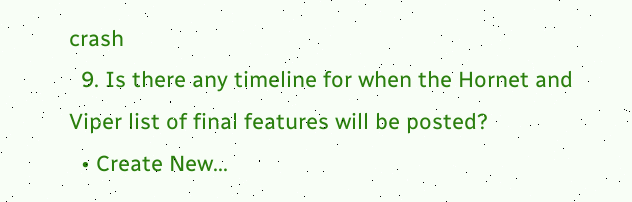crash
  9. Is there any timeline for when the Hornet and Viper list of final features will be posted?
  • Create New...